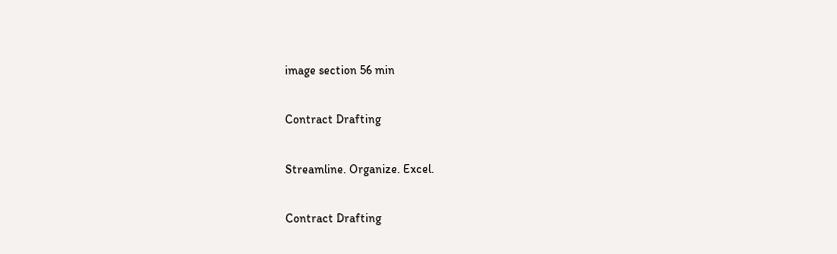image section 56 min

Contract Drafting

Streamline. Organize. Excel.

Contract Drafting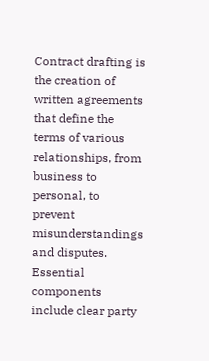Contract drafting is the creation of written agreements that define the terms of various relationships, from business to personal, to prevent misunderstandings and disputes. Essential components include clear party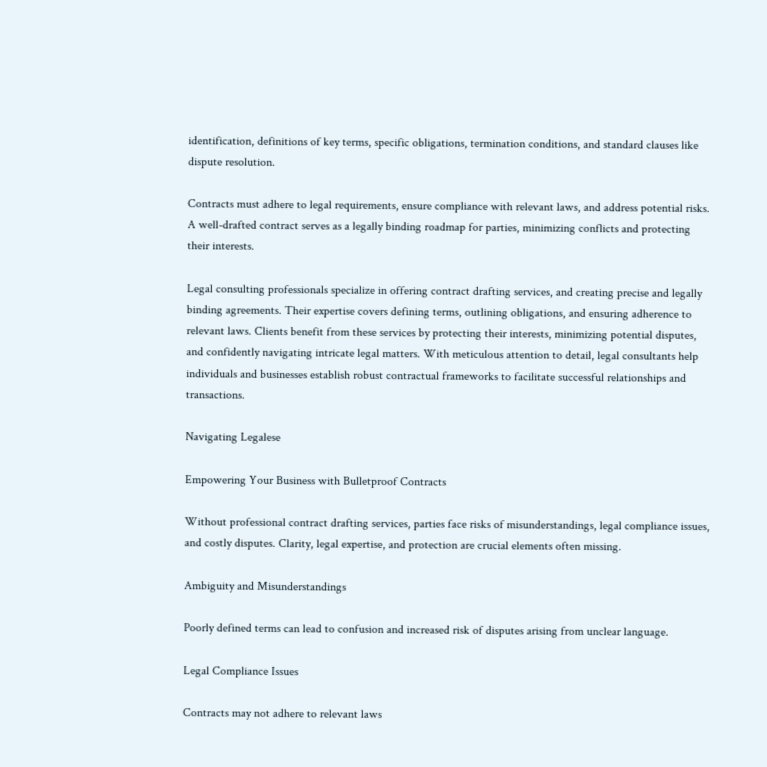identification, definitions of key terms, specific obligations, termination conditions, and standard clauses like dispute resolution.

Contracts must adhere to legal requirements, ensure compliance with relevant laws, and address potential risks. A well-drafted contract serves as a legally binding roadmap for parties, minimizing conflicts and protecting their interests.

Legal consulting professionals specialize in offering contract drafting services, and creating precise and legally binding agreements. Their expertise covers defining terms, outlining obligations, and ensuring adherence to relevant laws. Clients benefit from these services by protecting their interests, minimizing potential disputes, and confidently navigating intricate legal matters. With meticulous attention to detail, legal consultants help individuals and businesses establish robust contractual frameworks to facilitate successful relationships and transactions.

Navigating Legalese

Empowering Your Business with Bulletproof Contracts

Without professional contract drafting services, parties face risks of misunderstandings, legal compliance issues, and costly disputes. Clarity, legal expertise, and protection are crucial elements often missing.

Ambiguity and Misunderstandings

Poorly defined terms can lead to confusion and increased risk of disputes arising from unclear language.

Legal Compliance Issues

Contracts may not adhere to relevant laws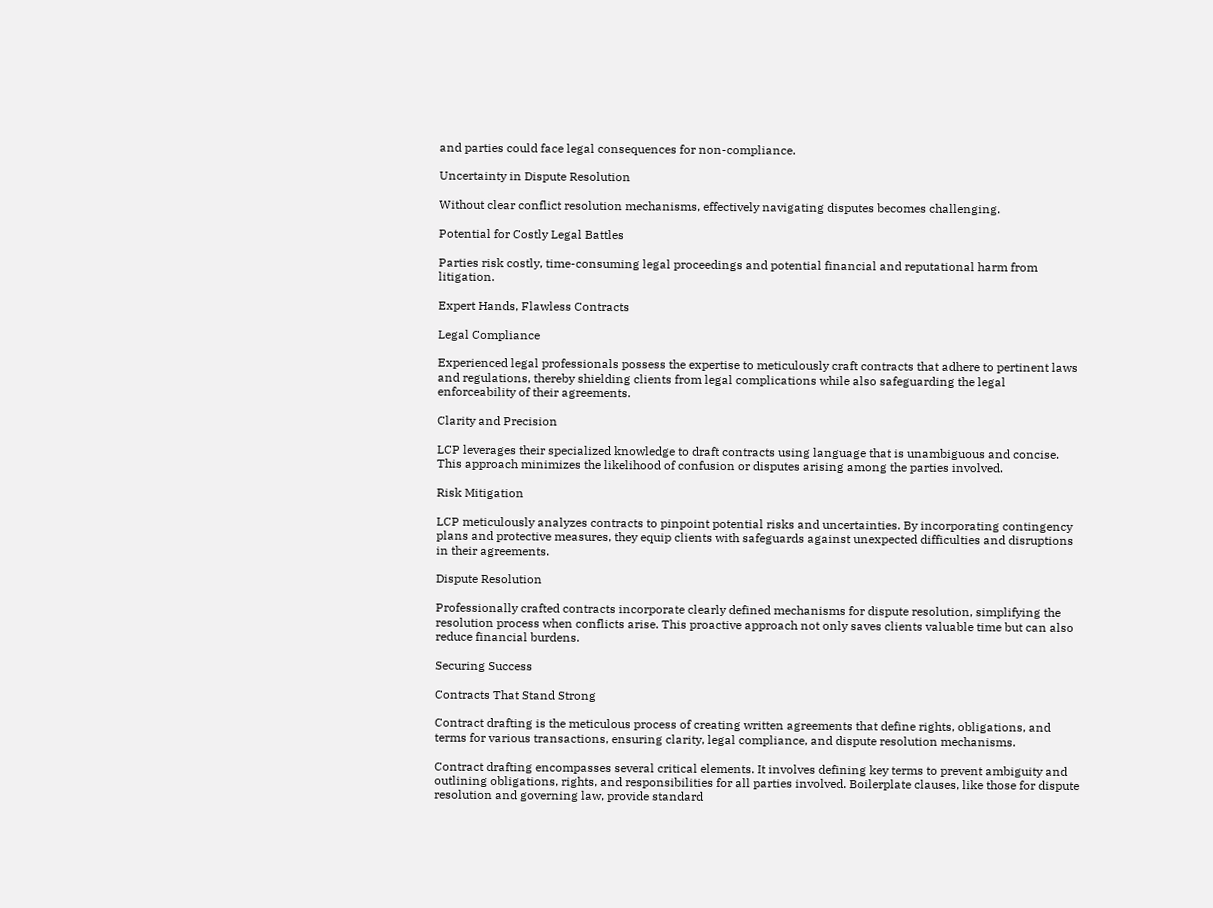and parties could face legal consequences for non-compliance.

Uncertainty in Dispute Resolution

Without clear conflict resolution mechanisms, effectively navigating disputes becomes challenging.

Potential for Costly Legal Battles

Parties risk costly, time-consuming legal proceedings and potential financial and reputational harm from litigation.

Expert Hands, Flawless Contracts

Legal Compliance

Experienced legal professionals possess the expertise to meticulously craft contracts that adhere to pertinent laws and regulations, thereby shielding clients from legal complications while also safeguarding the legal enforceability of their agreements.

Clarity and Precision

LCP leverages their specialized knowledge to draft contracts using language that is unambiguous and concise. This approach minimizes the likelihood of confusion or disputes arising among the parties involved.

Risk Mitigation

LCP meticulously analyzes contracts to pinpoint potential risks and uncertainties. By incorporating contingency plans and protective measures, they equip clients with safeguards against unexpected difficulties and disruptions in their agreements.

Dispute Resolution

Professionally crafted contracts incorporate clearly defined mechanisms for dispute resolution, simplifying the resolution process when conflicts arise. This proactive approach not only saves clients valuable time but can also reduce financial burdens.

Securing Success

Contracts That Stand Strong

Contract drafting is the meticulous process of creating written agreements that define rights, obligations, and terms for various transactions, ensuring clarity, legal compliance, and dispute resolution mechanisms.

Contract drafting encompasses several critical elements. It involves defining key terms to prevent ambiguity and outlining obligations, rights, and responsibilities for all parties involved. Boilerplate clauses, like those for dispute resolution and governing law, provide standard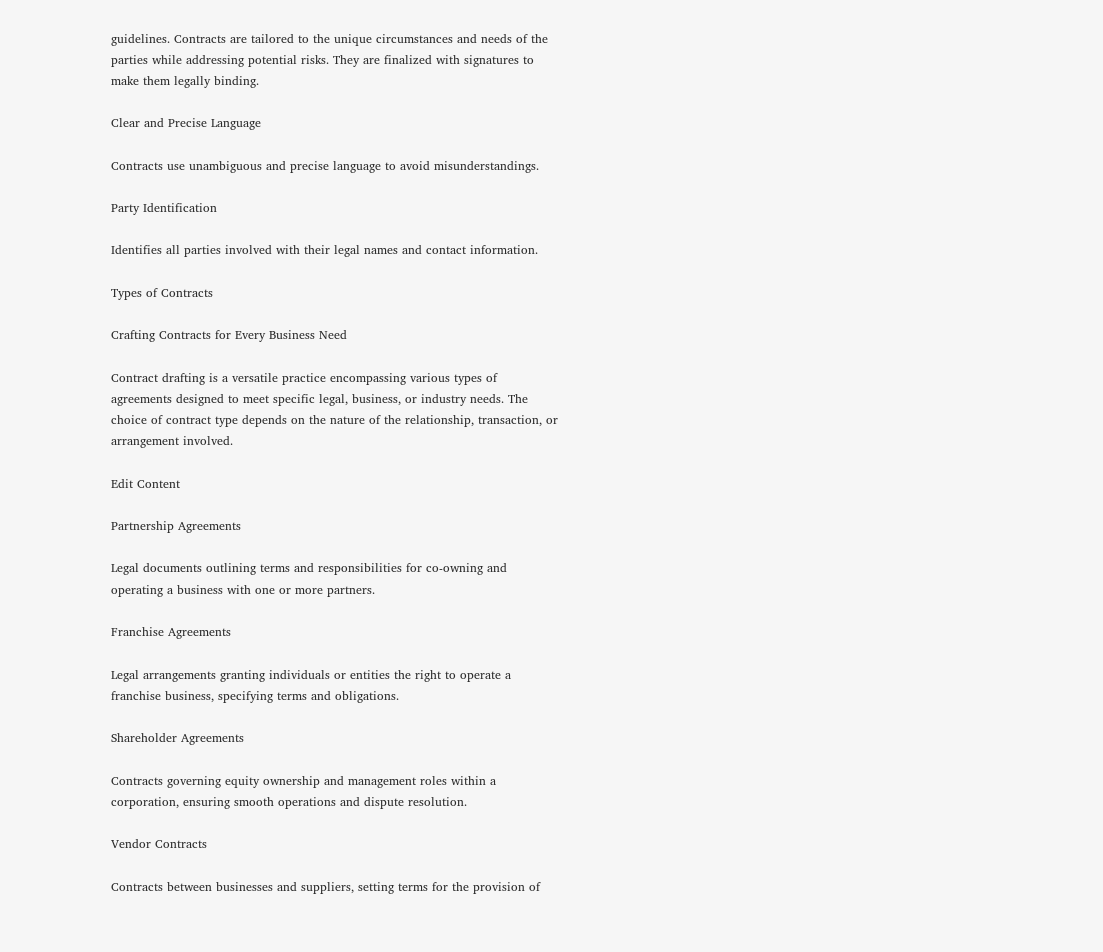guidelines. Contracts are tailored to the unique circumstances and needs of the parties while addressing potential risks. They are finalized with signatures to make them legally binding.

Clear and Precise Language

Contracts use unambiguous and precise language to avoid misunderstandings.

Party Identification

Identifies all parties involved with their legal names and contact information.

Types of Contracts

Crafting Contracts for Every Business Need

Contract drafting is a versatile practice encompassing various types of agreements designed to meet specific legal, business, or industry needs. The choice of contract type depends on the nature of the relationship, transaction, or arrangement involved.

Edit Content

Partnership Agreements

Legal documents outlining terms and responsibilities for co-owning and operating a business with one or more partners.

Franchise Agreements

Legal arrangements granting individuals or entities the right to operate a franchise business, specifying terms and obligations.

Shareholder Agreements

Contracts governing equity ownership and management roles within a corporation, ensuring smooth operations and dispute resolution.

Vendor Contracts

Contracts between businesses and suppliers, setting terms for the provision of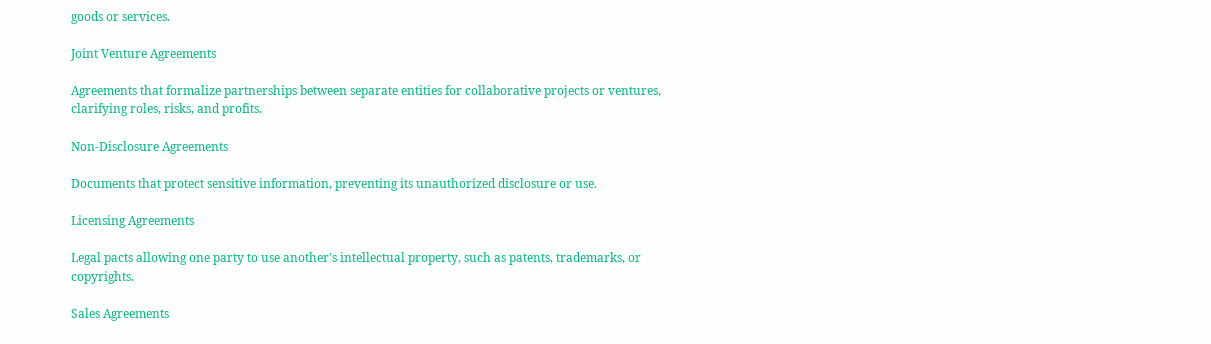goods or services.

Joint Venture Agreements

Agreements that formalize partnerships between separate entities for collaborative projects or ventures, clarifying roles, risks, and profits.

Non-Disclosure Agreements

Documents that protect sensitive information, preventing its unauthorized disclosure or use.

Licensing Agreements

Legal pacts allowing one party to use another's intellectual property, such as patents, trademarks, or copyrights.

Sales Agreements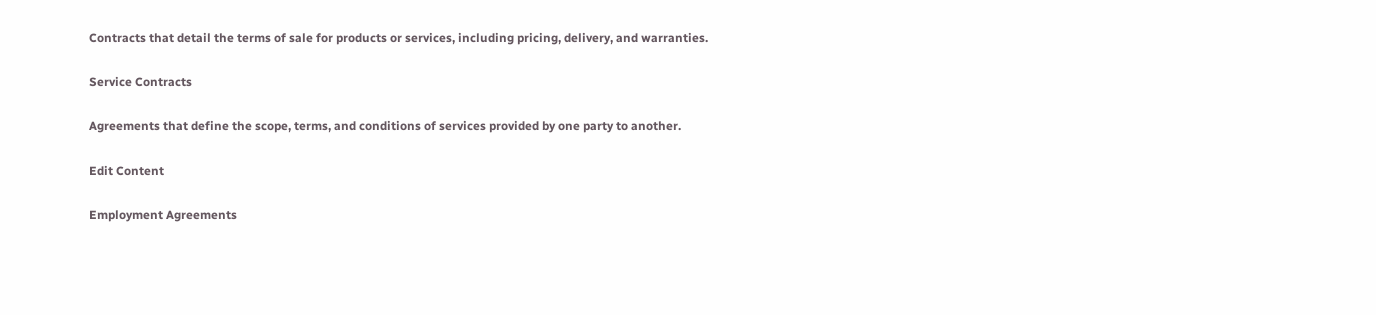Contracts that detail the terms of sale for products or services, including pricing, delivery, and warranties.

Service Contracts

Agreements that define the scope, terms, and conditions of services provided by one party to another.

Edit Content

Employment Agreements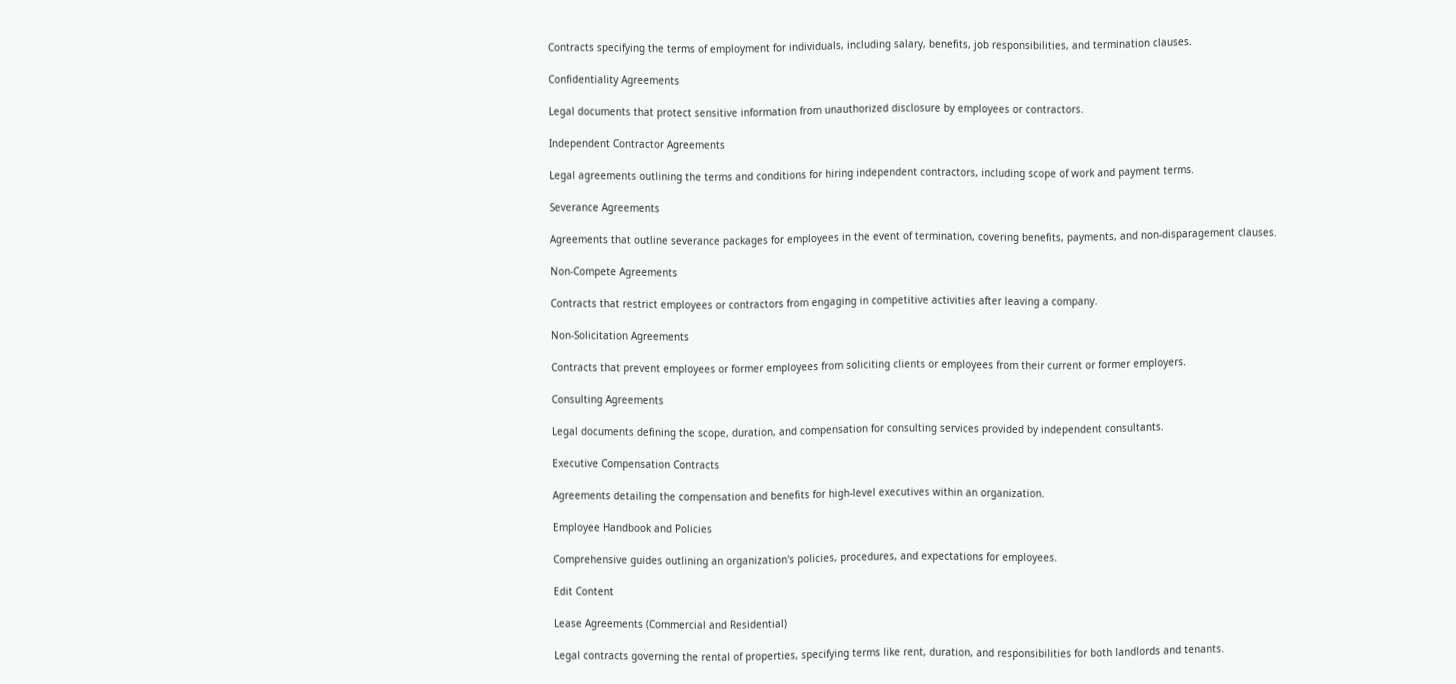Contracts specifying the terms of employment for individuals, including salary, benefits, job responsibilities, and termination clauses.

Confidentiality Agreements

Legal documents that protect sensitive information from unauthorized disclosure by employees or contractors.

Independent Contractor Agreements

Legal agreements outlining the terms and conditions for hiring independent contractors, including scope of work and payment terms.

Severance Agreements

Agreements that outline severance packages for employees in the event of termination, covering benefits, payments, and non-disparagement clauses.

Non-Compete Agreements

Contracts that restrict employees or contractors from engaging in competitive activities after leaving a company.

Non-Solicitation Agreements

Contracts that prevent employees or former employees from soliciting clients or employees from their current or former employers.

Consulting Agreements

Legal documents defining the scope, duration, and compensation for consulting services provided by independent consultants.

Executive Compensation Contracts

Agreements detailing the compensation and benefits for high-level executives within an organization.

Employee Handbook and Policies

Comprehensive guides outlining an organization's policies, procedures, and expectations for employees.

Edit Content

Lease Agreements (Commercial and Residential)

Legal contracts governing the rental of properties, specifying terms like rent, duration, and responsibilities for both landlords and tenants.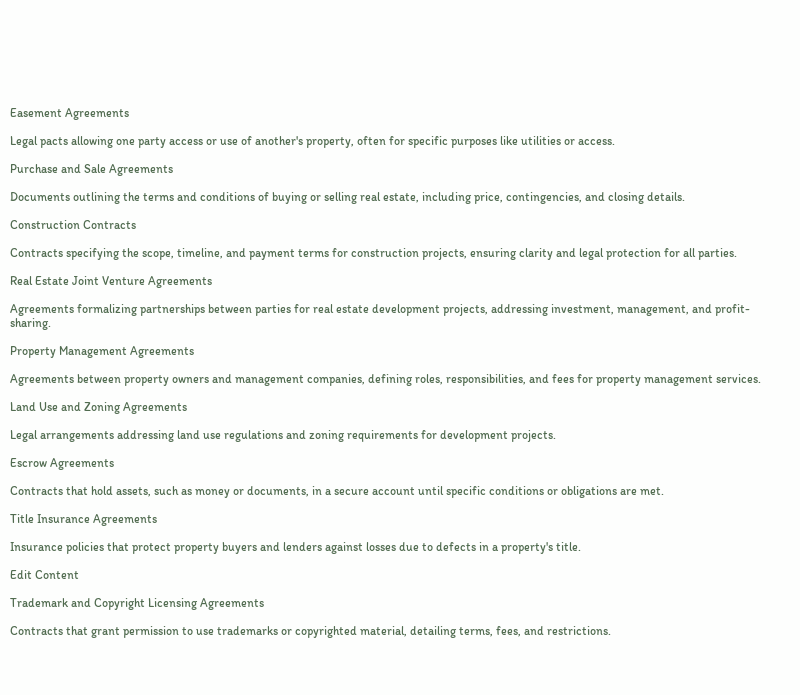Easement Agreements

Legal pacts allowing one party access or use of another's property, often for specific purposes like utilities or access.

Purchase and Sale Agreements

Documents outlining the terms and conditions of buying or selling real estate, including price, contingencies, and closing details.

Construction Contracts

Contracts specifying the scope, timeline, and payment terms for construction projects, ensuring clarity and legal protection for all parties.

Real Estate Joint Venture Agreements

Agreements formalizing partnerships between parties for real estate development projects, addressing investment, management, and profit-sharing.

Property Management Agreements

Agreements between property owners and management companies, defining roles, responsibilities, and fees for property management services.

Land Use and Zoning Agreements

Legal arrangements addressing land use regulations and zoning requirements for development projects.

Escrow Agreements

Contracts that hold assets, such as money or documents, in a secure account until specific conditions or obligations are met.

Title Insurance Agreements

Insurance policies that protect property buyers and lenders against losses due to defects in a property's title.

Edit Content

Trademark and Copyright Licensing Agreements

Contracts that grant permission to use trademarks or copyrighted material, detailing terms, fees, and restrictions.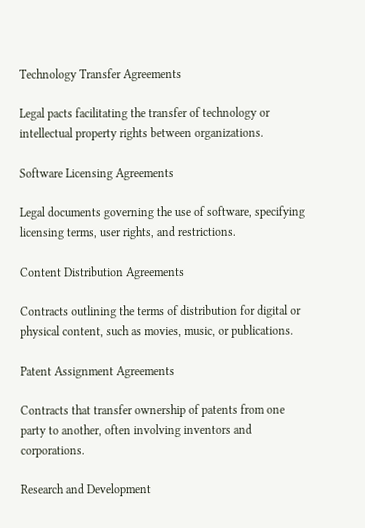Technology Transfer Agreements

Legal pacts facilitating the transfer of technology or intellectual property rights between organizations.

Software Licensing Agreements

Legal documents governing the use of software, specifying licensing terms, user rights, and restrictions.

Content Distribution Agreements

Contracts outlining the terms of distribution for digital or physical content, such as movies, music, or publications.

Patent Assignment Agreements

Contracts that transfer ownership of patents from one party to another, often involving inventors and corporations.

Research and Development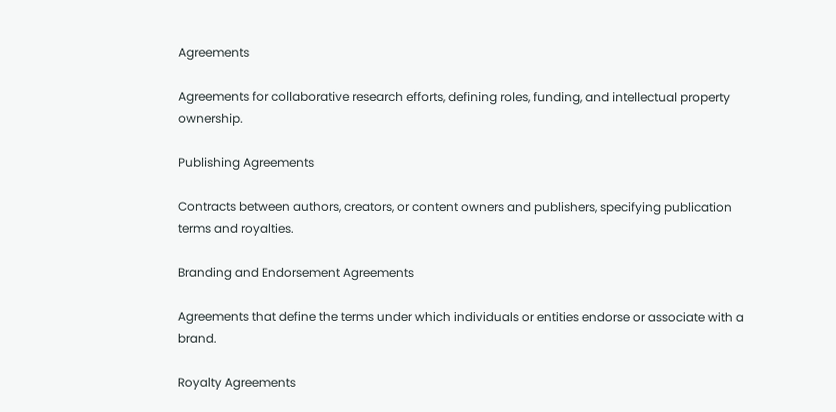Agreements

Agreements for collaborative research efforts, defining roles, funding, and intellectual property ownership.

Publishing Agreements

Contracts between authors, creators, or content owners and publishers, specifying publication terms and royalties.

Branding and Endorsement Agreements

Agreements that define the terms under which individuals or entities endorse or associate with a brand.

Royalty Agreements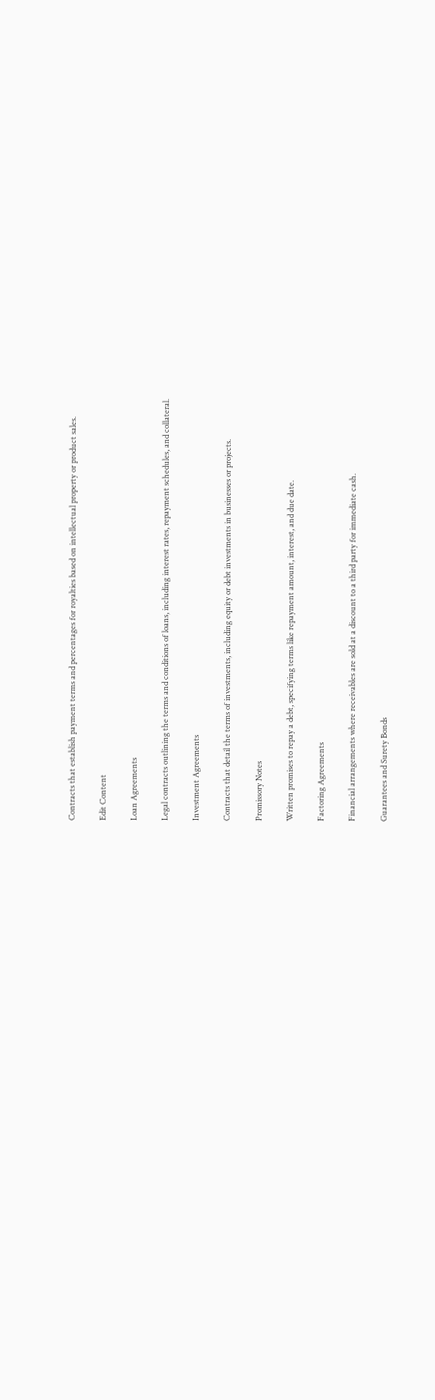Contracts that establish payment terms and percentages for royalties based on intellectual property or product sales.

Edit Content

Loan Agreements

Legal contracts outlining the terms and conditions of loans, including interest rates, repayment schedules, and collateral.

Investment Agreements

Contracts that detail the terms of investments, including equity or debt investments in businesses or projects.

Promissory Notes

Written promises to repay a debt, specifying terms like repayment amount, interest, and due date.

Factoring Agreements

Financial arrangements where receivables are sold at a discount to a third party for immediate cash.

Guarantees and Surety Bonds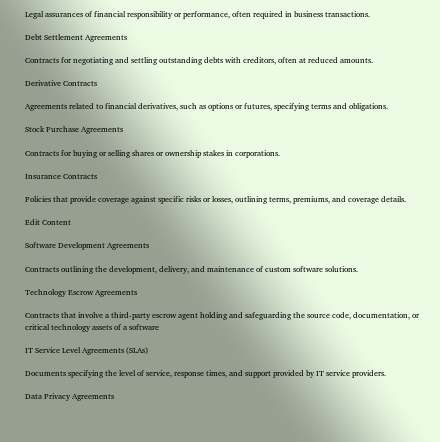Legal assurances of financial responsibility or performance, often required in business transactions.

Debt Settlement Agreements

Contracts for negotiating and settling outstanding debts with creditors, often at reduced amounts.

Derivative Contracts

Agreements related to financial derivatives, such as options or futures, specifying terms and obligations.

Stock Purchase Agreements

Contracts for buying or selling shares or ownership stakes in corporations.

Insurance Contracts

Policies that provide coverage against specific risks or losses, outlining terms, premiums, and coverage details.

Edit Content

Software Development Agreements

Contracts outlining the development, delivery, and maintenance of custom software solutions.

Technology Escrow Agreements

Contracts that involve a third-party escrow agent holding and safeguarding the source code, documentation, or critical technology assets of a software

IT Service Level Agreements (SLAs)

Documents specifying the level of service, response times, and support provided by IT service providers.

Data Privacy Agreements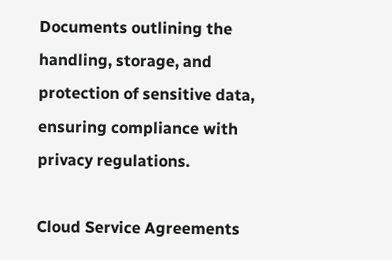Documents outlining the handling, storage, and protection of sensitive data, ensuring compliance with privacy regulations.

Cloud Service Agreements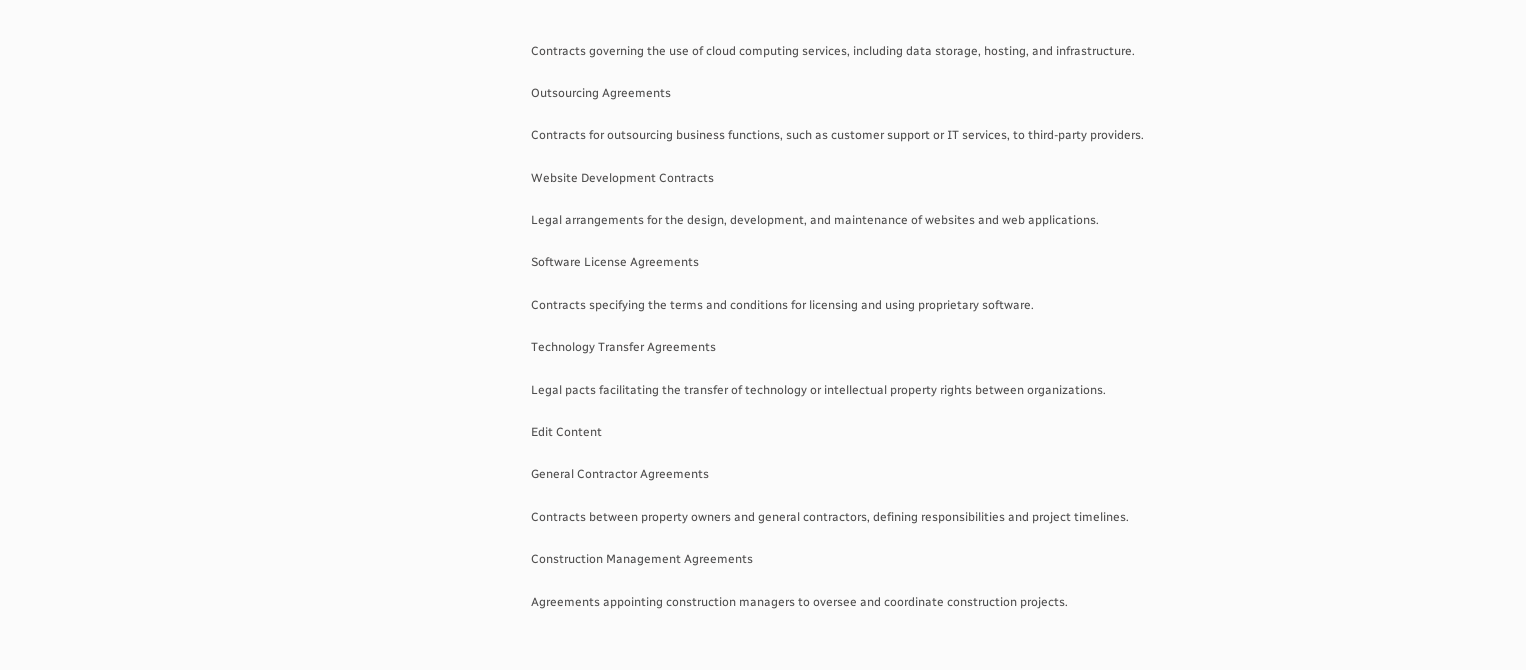Contracts governing the use of cloud computing services, including data storage, hosting, and infrastructure.

Outsourcing Agreements

Contracts for outsourcing business functions, such as customer support or IT services, to third-party providers.

Website Development Contracts

Legal arrangements for the design, development, and maintenance of websites and web applications.

Software License Agreements

Contracts specifying the terms and conditions for licensing and using proprietary software.

Technology Transfer Agreements

Legal pacts facilitating the transfer of technology or intellectual property rights between organizations.

Edit Content

General Contractor Agreements

Contracts between property owners and general contractors, defining responsibilities and project timelines.

Construction Management Agreements

Agreements appointing construction managers to oversee and coordinate construction projects.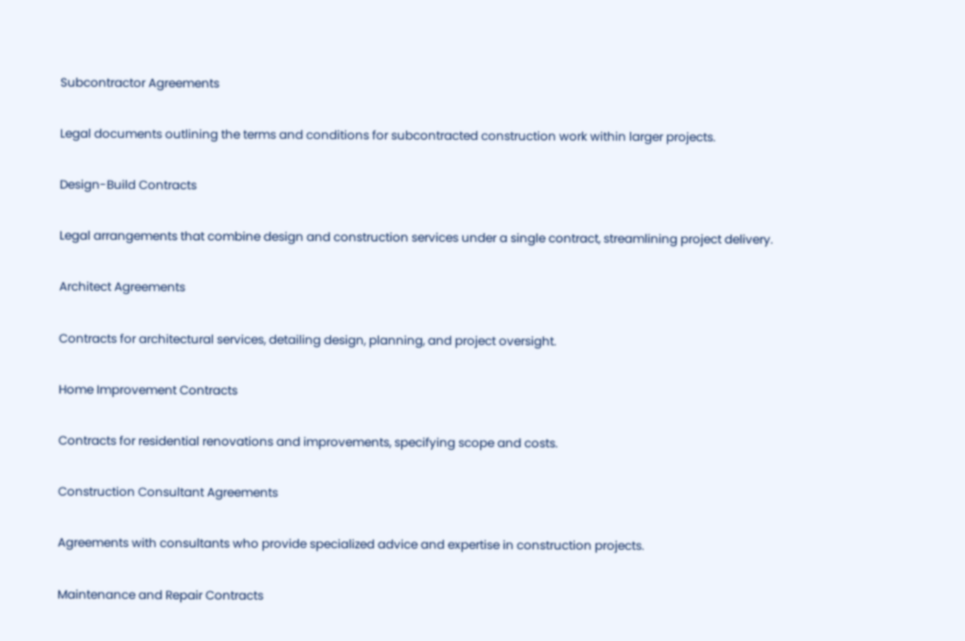Subcontractor Agreements

Legal documents outlining the terms and conditions for subcontracted construction work within larger projects.

Design-Build Contracts

Legal arrangements that combine design and construction services under a single contract, streamlining project delivery.

Architect Agreements

Contracts for architectural services, detailing design, planning, and project oversight.

Home Improvement Contracts

Contracts for residential renovations and improvements, specifying scope and costs.

Construction Consultant Agreements

Agreements with consultants who provide specialized advice and expertise in construction projects.

Maintenance and Repair Contracts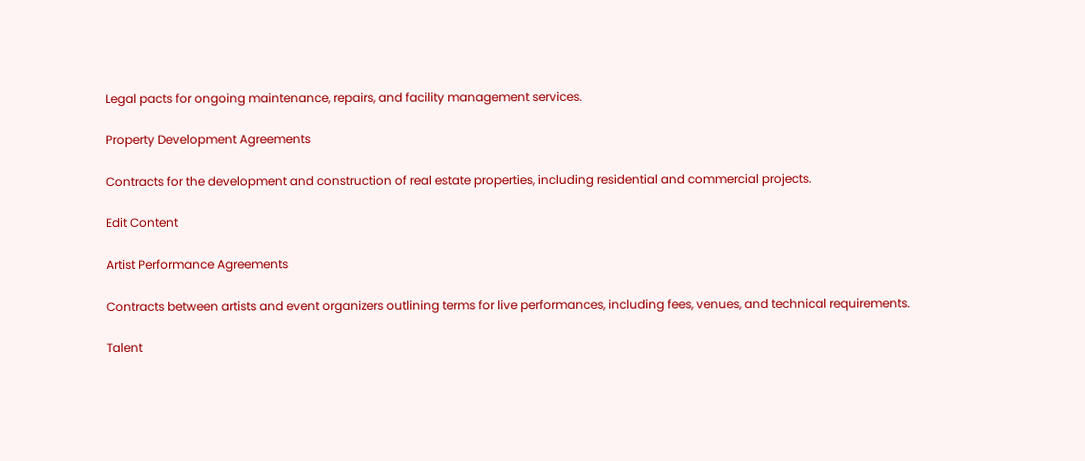Legal pacts for ongoing maintenance, repairs, and facility management services.

Property Development Agreements

Contracts for the development and construction of real estate properties, including residential and commercial projects.

Edit Content

Artist Performance Agreements

Contracts between artists and event organizers outlining terms for live performances, including fees, venues, and technical requirements.

Talent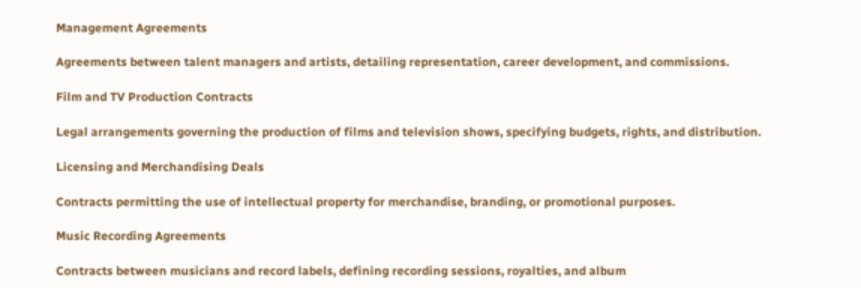Management Agreements

Agreements between talent managers and artists, detailing representation, career development, and commissions.

Film and TV Production Contracts

Legal arrangements governing the production of films and television shows, specifying budgets, rights, and distribution.

Licensing and Merchandising Deals

Contracts permitting the use of intellectual property for merchandise, branding, or promotional purposes.

Music Recording Agreements

Contracts between musicians and record labels, defining recording sessions, royalties, and album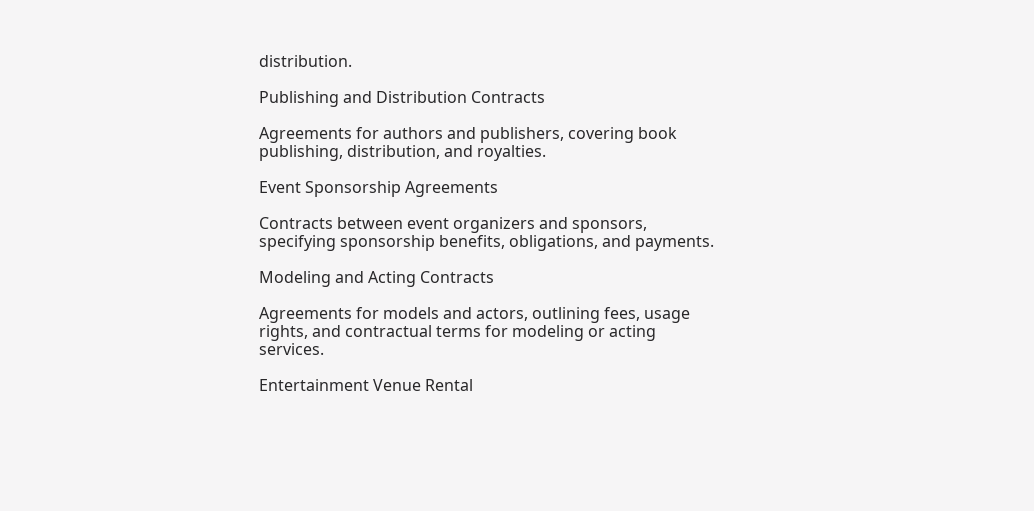distribution.

Publishing and Distribution Contracts

Agreements for authors and publishers, covering book publishing, distribution, and royalties.

Event Sponsorship Agreements

Contracts between event organizers and sponsors, specifying sponsorship benefits, obligations, and payments.

Modeling and Acting Contracts

Agreements for models and actors, outlining fees, usage rights, and contractual terms for modeling or acting services.

Entertainment Venue Rental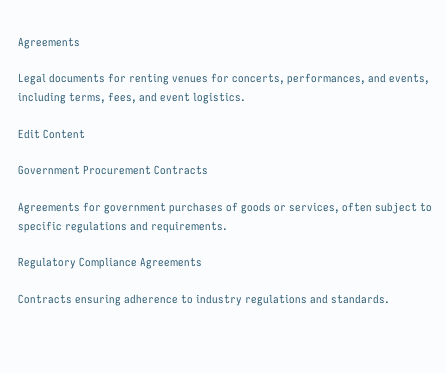Agreements

Legal documents for renting venues for concerts, performances, and events, including terms, fees, and event logistics.

Edit Content

Government Procurement Contracts

Agreements for government purchases of goods or services, often subject to specific regulations and requirements.

Regulatory Compliance Agreements

Contracts ensuring adherence to industry regulations and standards.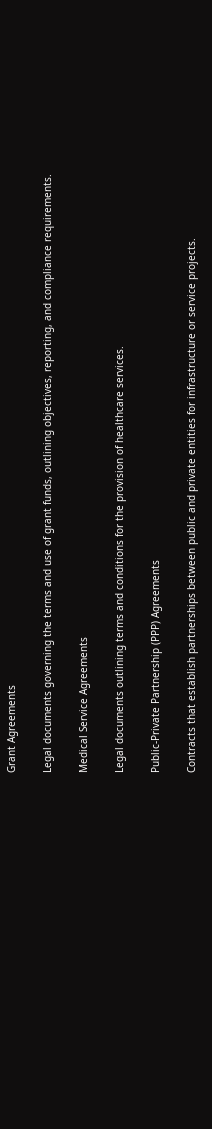Grant Agreements

Legal documents governing the terms and use of grant funds, outlining objectives, reporting, and compliance requirements.

Medical Service Agreements

Legal documents outlining terms and conditions for the provision of healthcare services.

Public-Private Partnership (PPP) Agreements

Contracts that establish partnerships between public and private entities for infrastructure or service projects.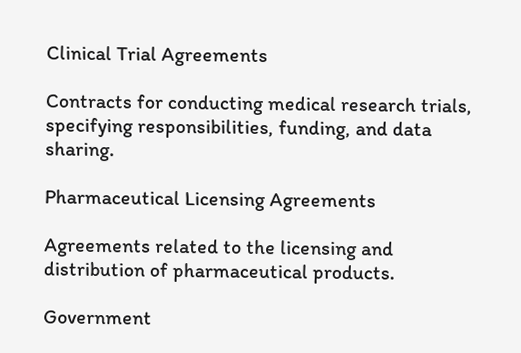Clinical Trial Agreements

Contracts for conducting medical research trials, specifying responsibilities, funding, and data sharing.

Pharmaceutical Licensing Agreements

Agreements related to the licensing and distribution of pharmaceutical products.

Government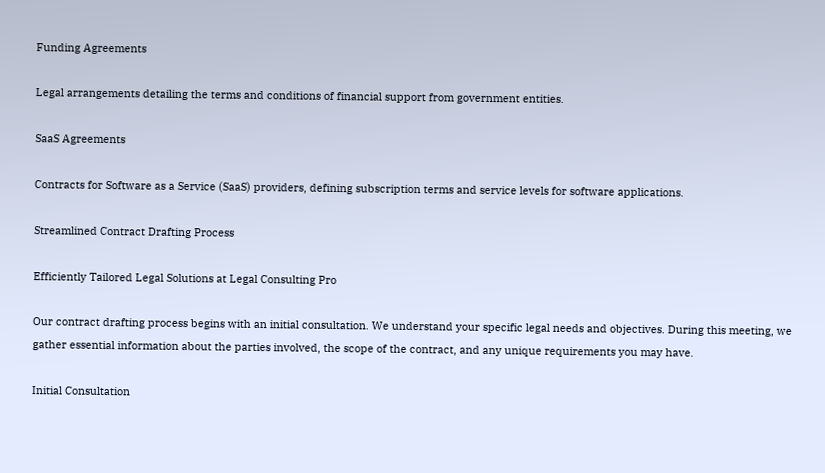Funding Agreements

Legal arrangements detailing the terms and conditions of financial support from government entities.

SaaS Agreements

Contracts for Software as a Service (SaaS) providers, defining subscription terms and service levels for software applications.

Streamlined Contract Drafting Process

Efficiently Tailored Legal Solutions at Legal Consulting Pro

Our contract drafting process begins with an initial consultation. We understand your specific legal needs and objectives. During this meeting, we gather essential information about the parties involved, the scope of the contract, and any unique requirements you may have.

Initial Consultation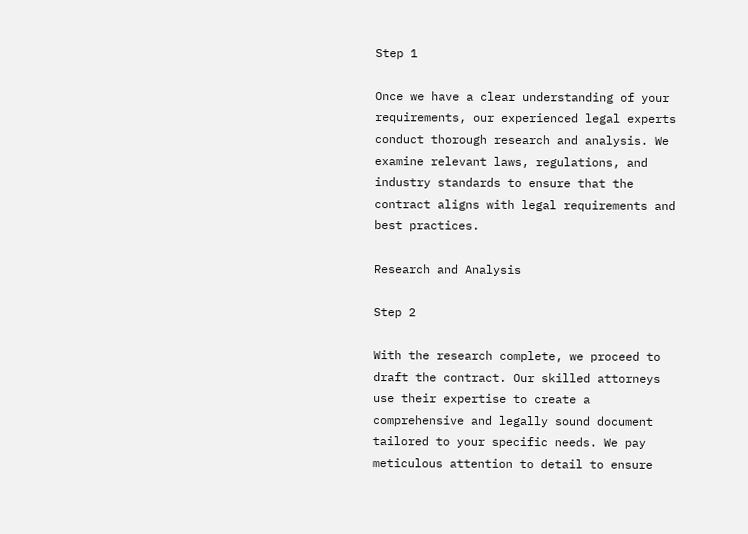Step 1

Once we have a clear understanding of your requirements, our experienced legal experts conduct thorough research and analysis. We examine relevant laws, regulations, and industry standards to ensure that the contract aligns with legal requirements and best practices.

Research and Analysis

Step 2

With the research complete, we proceed to draft the contract. Our skilled attorneys use their expertise to create a comprehensive and legally sound document tailored to your specific needs. We pay meticulous attention to detail to ensure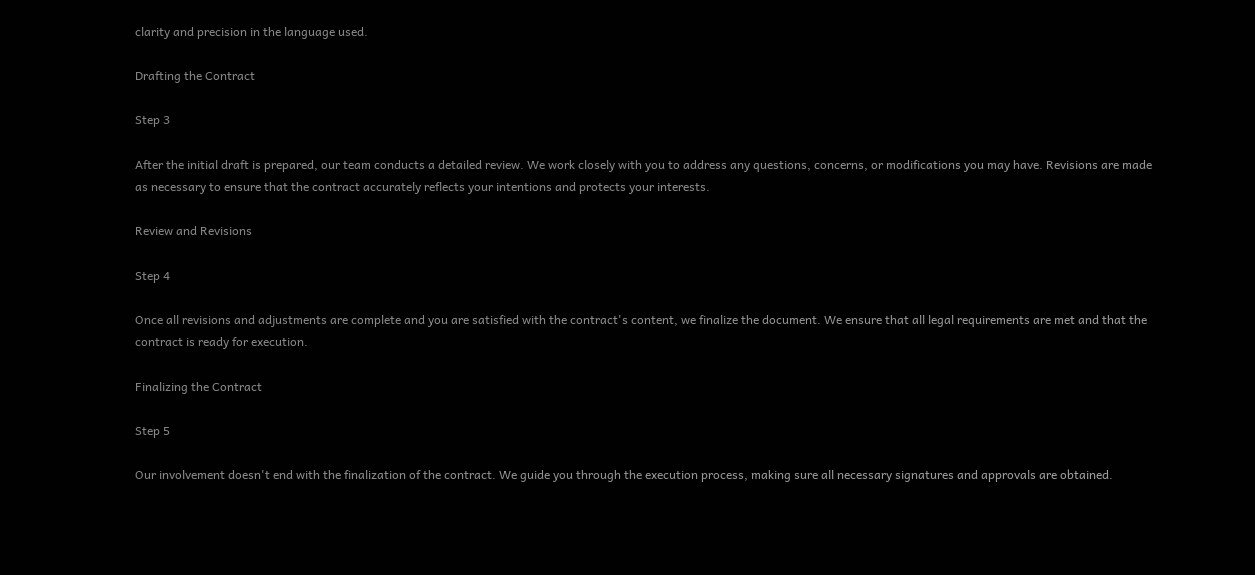clarity and precision in the language used.

Drafting the Contract

Step 3

After the initial draft is prepared, our team conducts a detailed review. We work closely with you to address any questions, concerns, or modifications you may have. Revisions are made as necessary to ensure that the contract accurately reflects your intentions and protects your interests.

Review and Revisions

Step 4

Once all revisions and adjustments are complete and you are satisfied with the contract's content, we finalize the document. We ensure that all legal requirements are met and that the contract is ready for execution.

Finalizing the Contract

Step 5

Our involvement doesn't end with the finalization of the contract. We guide you through the execution process, making sure all necessary signatures and approvals are obtained.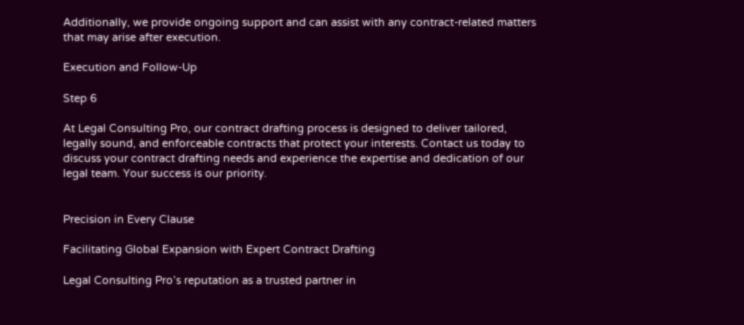Additionally, we provide ongoing support and can assist with any contract-related matters that may arise after execution.

Execution and Follow-Up

Step 6

At Legal Consulting Pro, our contract drafting process is designed to deliver tailored, legally sound, and enforceable contracts that protect your interests. Contact us today to discuss your contract drafting needs and experience the expertise and dedication of our legal team. Your success is our priority.


Precision in Every Clause

Facilitating Global Expansion with Expert Contract Drafting

Legal Consulting Pro’s reputation as a trusted partner in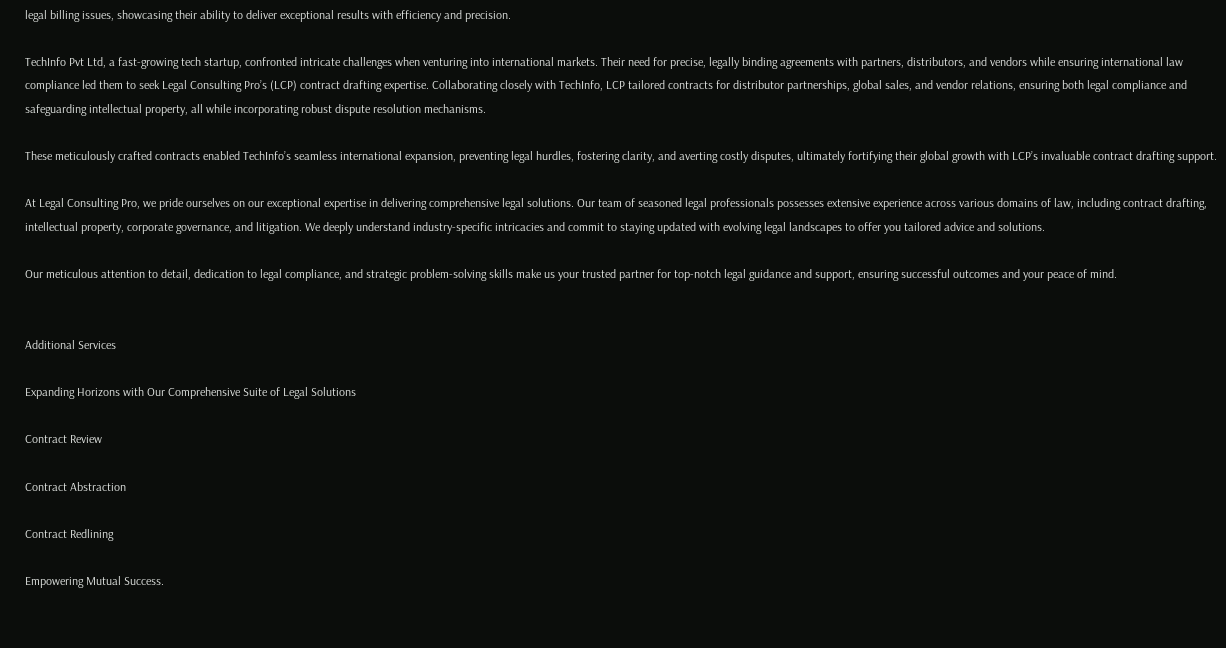legal billing issues, showcasing their ability to deliver exceptional results with efficiency and precision.

TechInfo Pvt Ltd, a fast-growing tech startup, confronted intricate challenges when venturing into international markets. Their need for precise, legally binding agreements with partners, distributors, and vendors while ensuring international law compliance led them to seek Legal Consulting Pro’s (LCP) contract drafting expertise. Collaborating closely with TechInfo, LCP tailored contracts for distributor partnerships, global sales, and vendor relations, ensuring both legal compliance and safeguarding intellectual property, all while incorporating robust dispute resolution mechanisms.

These meticulously crafted contracts enabled TechInfo’s seamless international expansion, preventing legal hurdles, fostering clarity, and averting costly disputes, ultimately fortifying their global growth with LCP’s invaluable contract drafting support.

At Legal Consulting Pro, we pride ourselves on our exceptional expertise in delivering comprehensive legal solutions. Our team of seasoned legal professionals possesses extensive experience across various domains of law, including contract drafting, intellectual property, corporate governance, and litigation. We deeply understand industry-specific intricacies and commit to staying updated with evolving legal landscapes to offer you tailored advice and solutions.

Our meticulous attention to detail, dedication to legal compliance, and strategic problem-solving skills make us your trusted partner for top-notch legal guidance and support, ensuring successful outcomes and your peace of mind.


Additional Services

Expanding Horizons with Our Comprehensive Suite of Legal Solutions

Contract Review

Contract Abstraction

Contract Redlining

Empowering Mutual Success.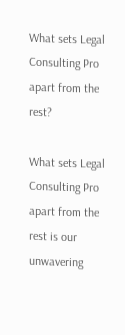What sets Legal Consulting Pro apart from the rest?

What sets Legal Consulting Pro apart from the rest is our unwavering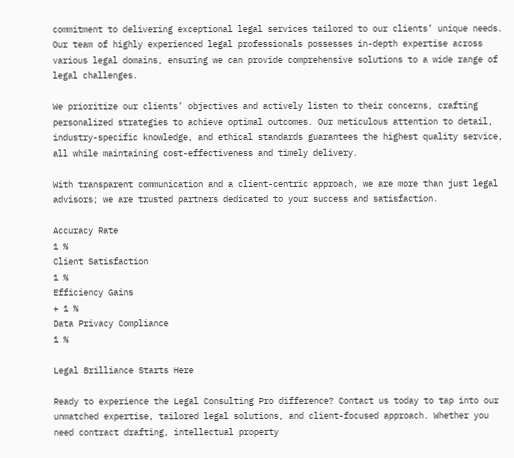commitment to delivering exceptional legal services tailored to our clients’ unique needs. Our team of highly experienced legal professionals possesses in-depth expertise across various legal domains, ensuring we can provide comprehensive solutions to a wide range of legal challenges.

We prioritize our clients’ objectives and actively listen to their concerns, crafting personalized strategies to achieve optimal outcomes. Our meticulous attention to detail, industry-specific knowledge, and ethical standards guarantees the highest quality service, all while maintaining cost-effectiveness and timely delivery.

With transparent communication and a client-centric approach, we are more than just legal advisors; we are trusted partners dedicated to your success and satisfaction.

Accuracy Rate
1 %
Client Satisfaction
1 %
Efficiency Gains
+ 1 %
Data Privacy Compliance
1 %

Legal Brilliance Starts Here

Ready to experience the Legal Consulting Pro difference? Contact us today to tap into our unmatched expertise, tailored legal solutions, and client-focused approach. Whether you need contract drafting, intellectual property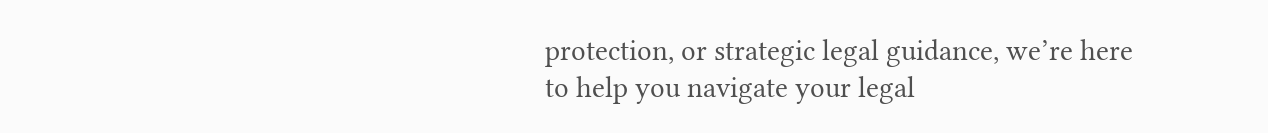protection, or strategic legal guidance, we’re here to help you navigate your legal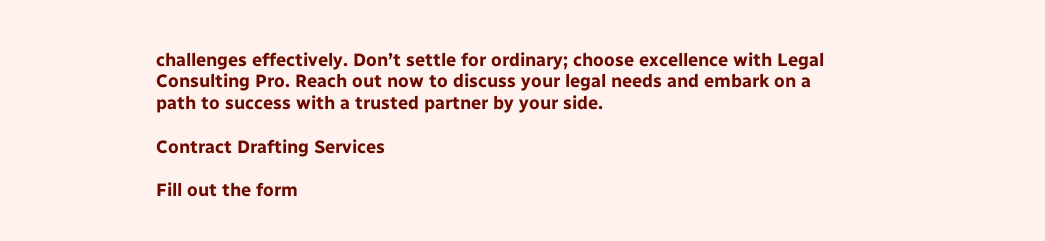challenges effectively. Don’t settle for ordinary; choose excellence with Legal Consulting Pro. Reach out now to discuss your legal needs and embark on a path to success with a trusted partner by your side.

Contract Drafting Services

Fill out the form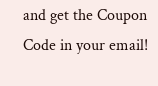and get the Coupon Code in your email!